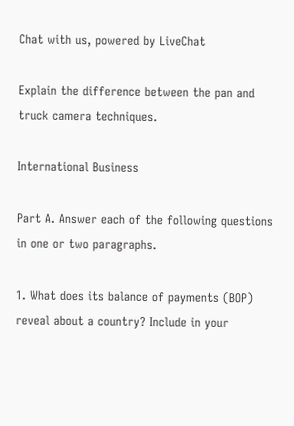Chat with us, powered by LiveChat

Explain the difference between the pan and truck camera techniques.

International Business

Part A. Answer each of the following questions in one or two paragraphs.

1. What does its balance of payments (BOP) reveal about a country? Include in your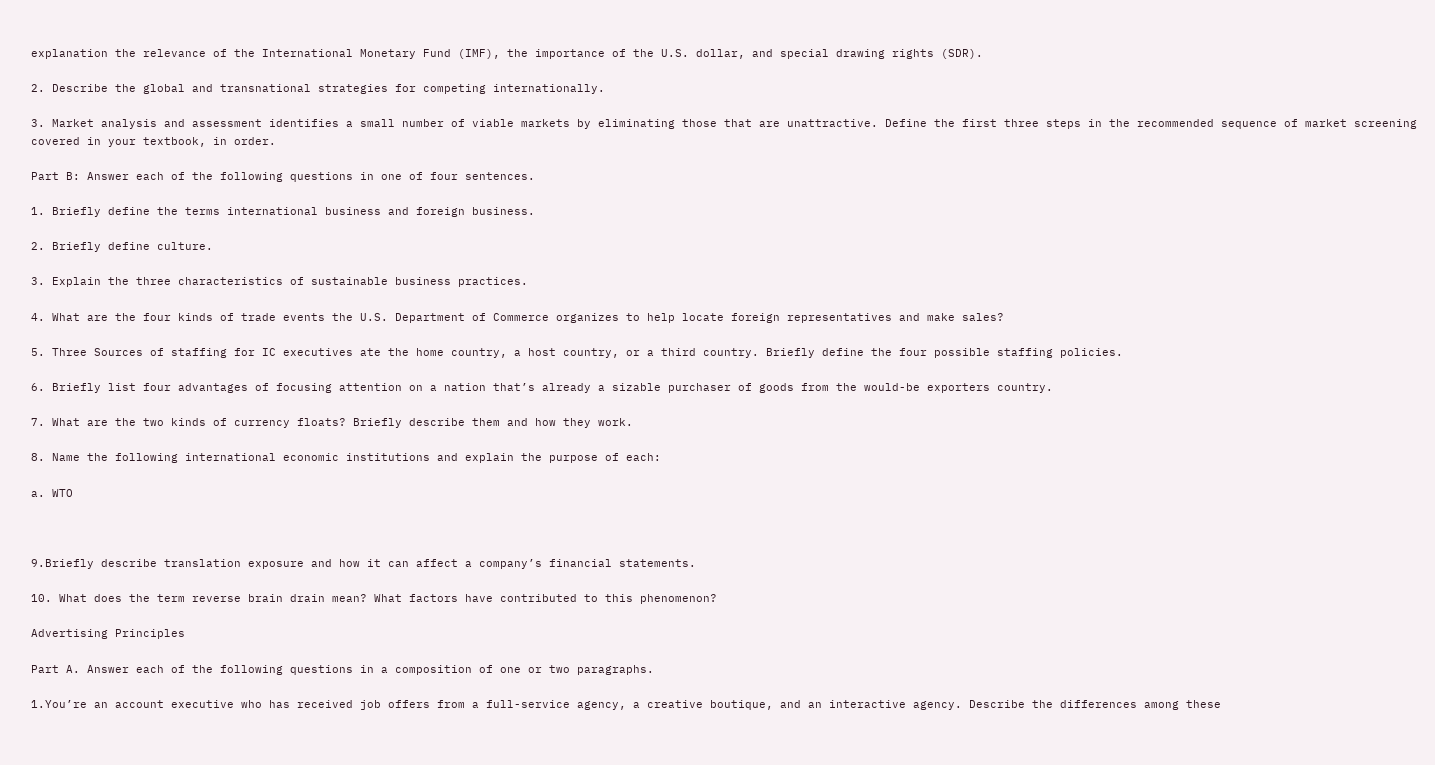explanation the relevance of the International Monetary Fund (IMF), the importance of the U.S. dollar, and special drawing rights (SDR).

2. Describe the global and transnational strategies for competing internationally.

3. Market analysis and assessment identifies a small number of viable markets by eliminating those that are unattractive. Define the first three steps in the recommended sequence of market screening covered in your textbook, in order.

Part B: Answer each of the following questions in one of four sentences.

1. Briefly define the terms international business and foreign business.

2. Briefly define culture.

3. Explain the three characteristics of sustainable business practices.

4. What are the four kinds of trade events the U.S. Department of Commerce organizes to help locate foreign representatives and make sales?

5. Three Sources of staffing for IC executives ate the home country, a host country, or a third country. Briefly define the four possible staffing policies.

6. Briefly list four advantages of focusing attention on a nation that’s already a sizable purchaser of goods from the would-be exporters country.

7. What are the two kinds of currency floats? Briefly describe them and how they work.

8. Name the following international economic institutions and explain the purpose of each:

a. WTO



9.Briefly describe translation exposure and how it can affect a company’s financial statements.

10. What does the term reverse brain drain mean? What factors have contributed to this phenomenon?

Advertising Principles

Part A. Answer each of the following questions in a composition of one or two paragraphs.

1.You’re an account executive who has received job offers from a full-service agency, a creative boutique, and an interactive agency. Describe the differences among these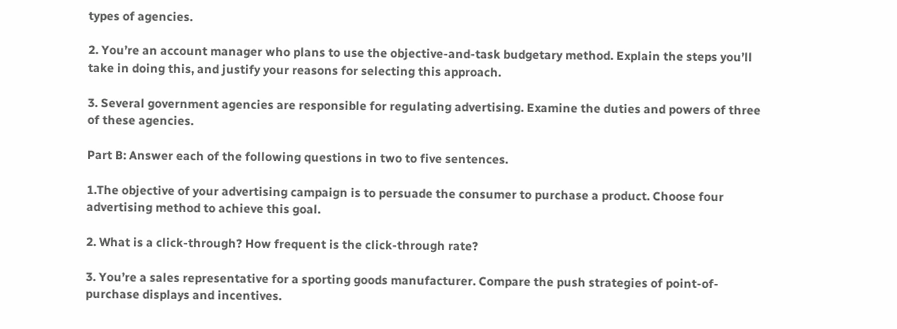types of agencies.

2. You’re an account manager who plans to use the objective-and-task budgetary method. Explain the steps you’ll take in doing this, and justify your reasons for selecting this approach.

3. Several government agencies are responsible for regulating advertising. Examine the duties and powers of three of these agencies.

Part B: Answer each of the following questions in two to five sentences.

1.The objective of your advertising campaign is to persuade the consumer to purchase a product. Choose four advertising method to achieve this goal.

2. What is a click-through? How frequent is the click-through rate?

3. You’re a sales representative for a sporting goods manufacturer. Compare the push strategies of point-of-purchase displays and incentives.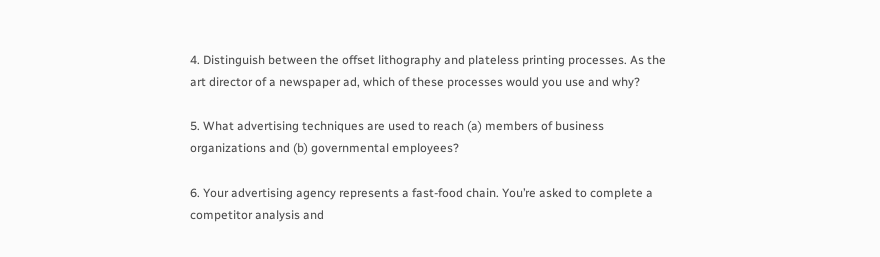4. Distinguish between the offset lithography and plateless printing processes. As the art director of a newspaper ad, which of these processes would you use and why?

5. What advertising techniques are used to reach (a) members of business organizations and (b) governmental employees?

6. Your advertising agency represents a fast-food chain. You’re asked to complete a competitor analysis and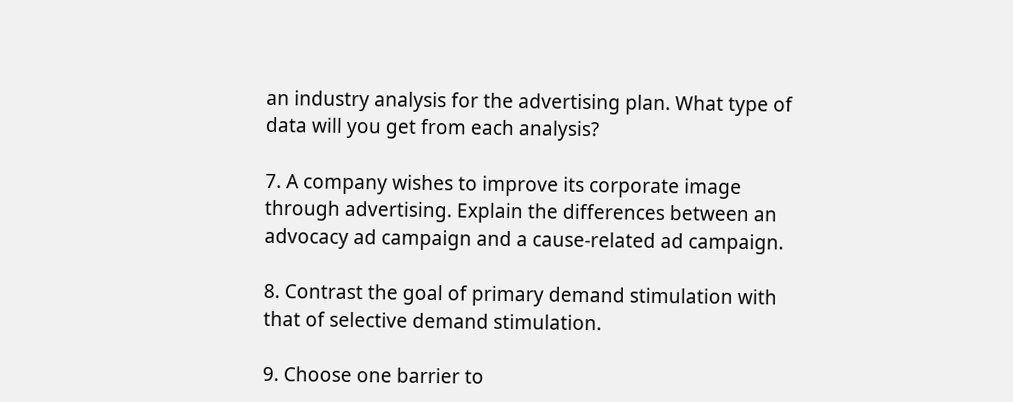an industry analysis for the advertising plan. What type of data will you get from each analysis?

7. A company wishes to improve its corporate image through advertising. Explain the differences between an advocacy ad campaign and a cause-related ad campaign.

8. Contrast the goal of primary demand stimulation with that of selective demand stimulation.

9. Choose one barrier to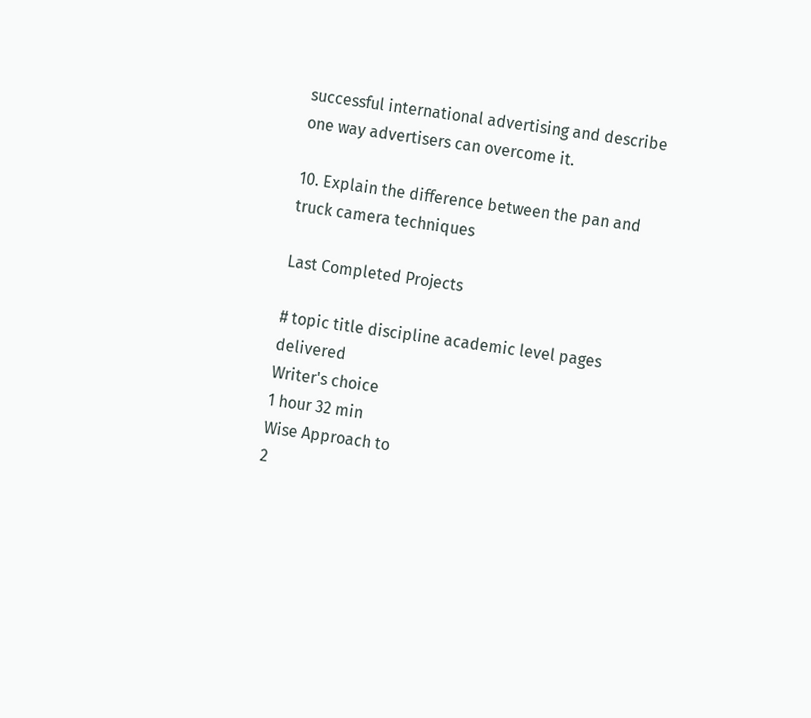successful international advertising and describe one way advertisers can overcome it.

10. Explain the difference between the pan and truck camera techniques

Last Completed Projects

# topic title discipline academic level pages delivered
Writer's choice
1 hour 32 min
Wise Approach to
2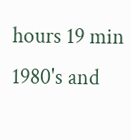hours 19 min
1980's and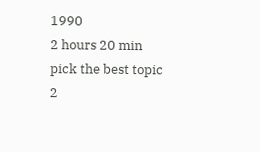1990
2 hours 20 min
pick the best topic
2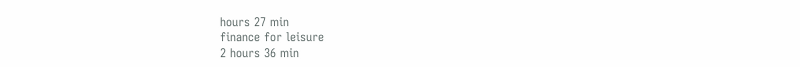hours 27 min
finance for leisure
2 hours 36 min